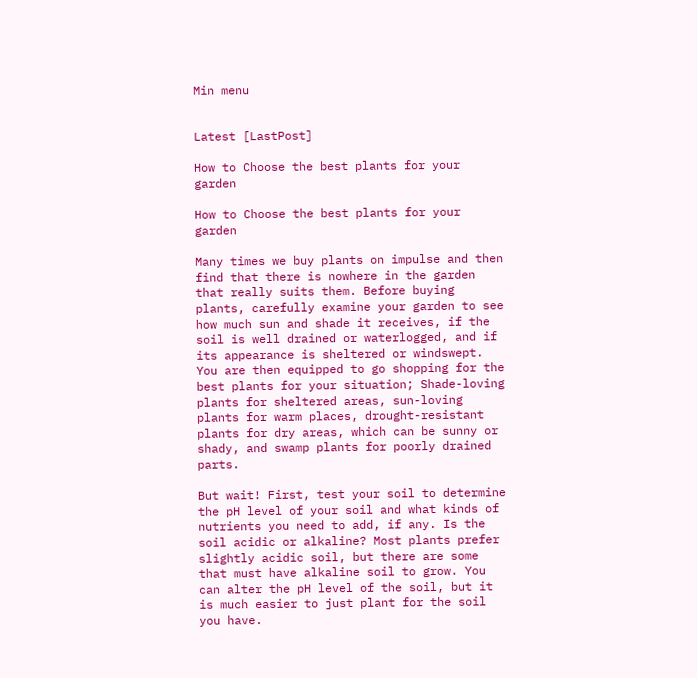Min menu


Latest [LastPost]

How to Choose the best plants for your garden

How to Choose the best plants for your garden

Many times we buy plants on impulse and then find that there is nowhere in the garden that really suits them. Before buying plants, carefully examine your garden to see how much sun and shade it receives, if the soil is well drained or waterlogged, and if its appearance is sheltered or windswept. You are then equipped to go shopping for the best plants for your situation; Shade-loving plants for sheltered areas, sun-loving plants for warm places, drought-resistant plants for dry areas, which can be sunny or shady, and swamp plants for poorly drained parts.

But wait! First, test your soil to determine the pH level of your soil and what kinds of nutrients you need to add, if any. Is the soil acidic or alkaline? Most plants prefer slightly acidic soil, but there are some that must have alkaline soil to grow. You can alter the pH level of the soil, but it is much easier to just plant for the soil you have.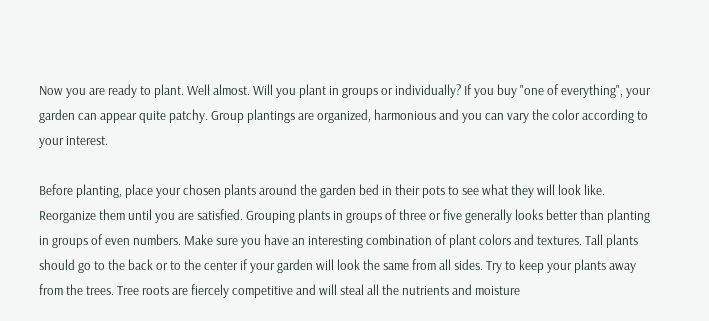Now you are ready to plant. Well almost. Will you plant in groups or individually? If you buy "one of everything", your garden can appear quite patchy. Group plantings are organized, harmonious and you can vary the color according to your interest.

Before planting, place your chosen plants around the garden bed in their pots to see what they will look like. Reorganize them until you are satisfied. Grouping plants in groups of three or five generally looks better than planting in groups of even numbers. Make sure you have an interesting combination of plant colors and textures. Tall plants should go to the back or to the center if your garden will look the same from all sides. Try to keep your plants away from the trees. Tree roots are fiercely competitive and will steal all the nutrients and moisture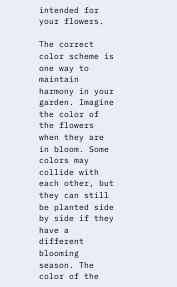intended for your flowers.

The correct color scheme is one way to maintain harmony in your garden. Imagine the color of the flowers when they are in bloom. Some colors may collide with each other, but they can still be planted side by side if they have a different blooming season. The color of the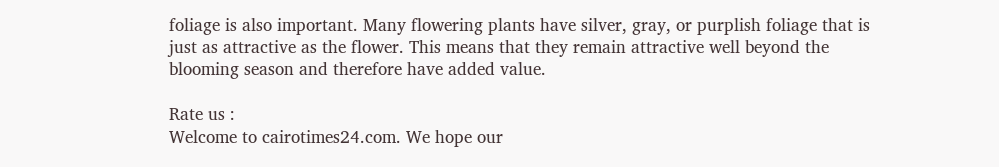foliage is also important. Many flowering plants have silver, gray, or purplish foliage that is just as attractive as the flower. This means that they remain attractive well beyond the blooming season and therefore have added value.

Rate us :
Welcome to cairotimes24.com. We hope our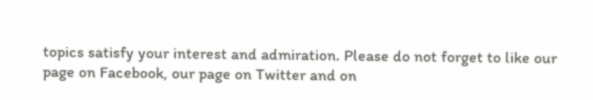topics satisfy your interest and admiration. Please do not forget to like our page on Facebook, our page on Twitter and on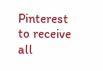Pinterest to receive all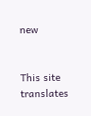new


This site translates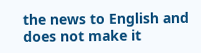the news to English and does not make it